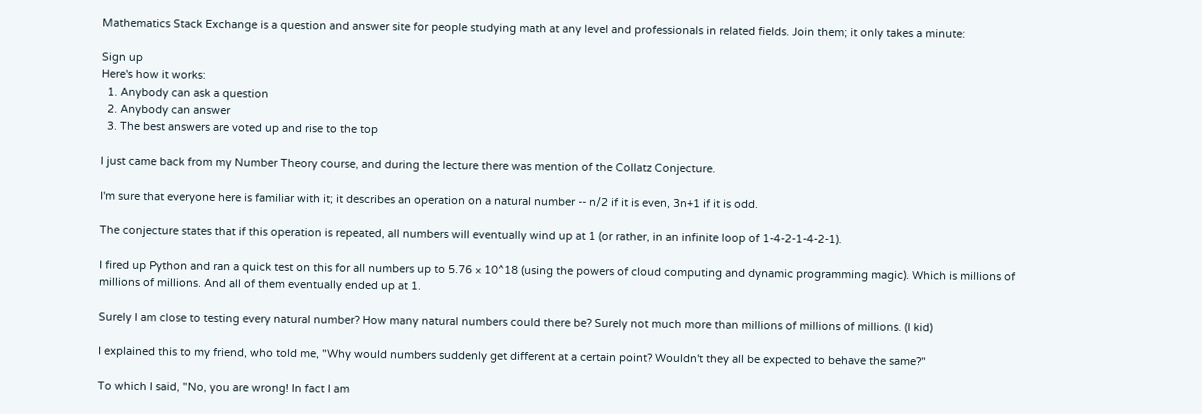Mathematics Stack Exchange is a question and answer site for people studying math at any level and professionals in related fields. Join them; it only takes a minute:

Sign up
Here's how it works:
  1. Anybody can ask a question
  2. Anybody can answer
  3. The best answers are voted up and rise to the top

I just came back from my Number Theory course, and during the lecture there was mention of the Collatz Conjecture.

I'm sure that everyone here is familiar with it; it describes an operation on a natural number -- n/2 if it is even, 3n+1 if it is odd.

The conjecture states that if this operation is repeated, all numbers will eventually wind up at 1 (or rather, in an infinite loop of 1-4-2-1-4-2-1).

I fired up Python and ran a quick test on this for all numbers up to 5.76 × 10^18 (using the powers of cloud computing and dynamic programming magic). Which is millions of millions of millions. And all of them eventually ended up at 1.

Surely I am close to testing every natural number? How many natural numbers could there be? Surely not much more than millions of millions of millions. (I kid)

I explained this to my friend, who told me, "Why would numbers suddenly get different at a certain point? Wouldn't they all be expected to behave the same?"

To which I said, "No, you are wrong! In fact I am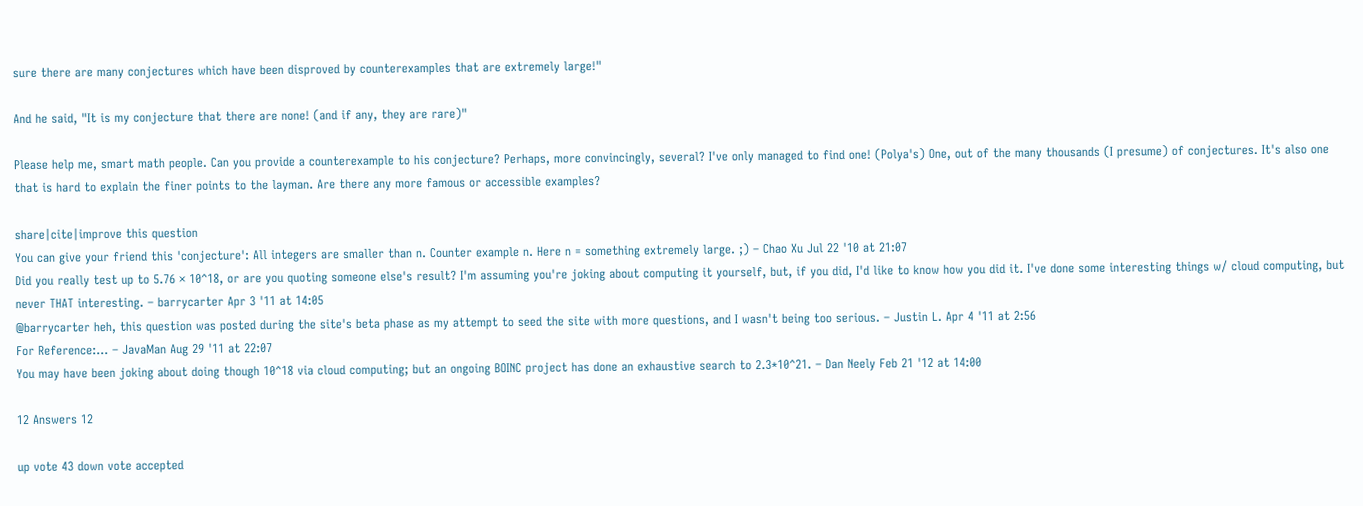sure there are many conjectures which have been disproved by counterexamples that are extremely large!"

And he said, "It is my conjecture that there are none! (and if any, they are rare)"

Please help me, smart math people. Can you provide a counterexample to his conjecture? Perhaps, more convincingly, several? I've only managed to find one! (Polya's) One, out of the many thousands (I presume) of conjectures. It's also one that is hard to explain the finer points to the layman. Are there any more famous or accessible examples?

share|cite|improve this question
You can give your friend this 'conjecture': All integers are smaller than n. Counter example n. Here n = something extremely large. ;) – Chao Xu Jul 22 '10 at 21:07
Did you really test up to 5.76 × 10^18, or are you quoting someone else's result? I'm assuming you're joking about computing it yourself, but, if you did, I'd like to know how you did it. I've done some interesting things w/ cloud computing, but never THAT interesting. – barrycarter Apr 3 '11 at 14:05
@barrycarter heh, this question was posted during the site's beta phase as my attempt to seed the site with more questions, and I wasn't being too serious. – Justin L. Apr 4 '11 at 2:56
For Reference:… – JavaMan Aug 29 '11 at 22:07
You may have been joking about doing though 10^18 via cloud computing; but an ongoing BOINC project has done an exhaustive search to 2.3*10^21. – Dan Neely Feb 21 '12 at 14:00

12 Answers 12

up vote 43 down vote accepted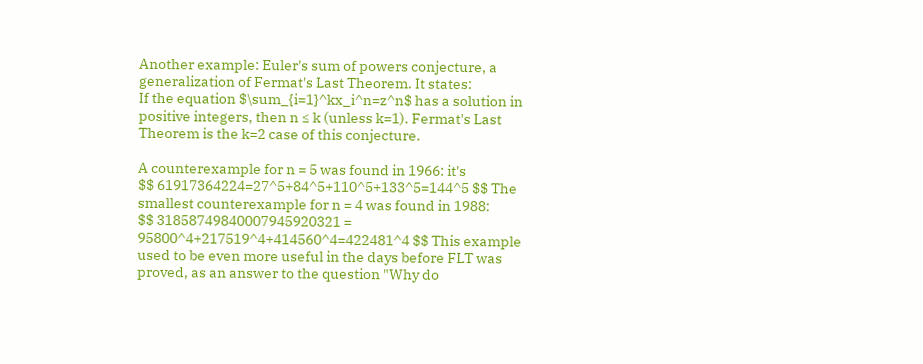Another example: Euler's sum of powers conjecture, a generalization of Fermat's Last Theorem. It states:
If the equation $\sum_{i=1}^kx_i^n=z^n$ has a solution in positive integers, then n ≤ k (unless k=1). Fermat's Last Theorem is the k=2 case of this conjecture.

A counterexample for n = 5 was found in 1966: it's
$$ 61917364224=27^5+84^5+110^5+133^5=144^5 $$ The smallest counterexample for n = 4 was found in 1988:
$$ 31858749840007945920321 = 95800^4+217519^4+414560^4=422481^4 $$ This example used to be even more useful in the days before FLT was proved, as an answer to the question "Why do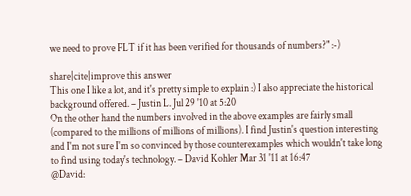we need to prove FLT if it has been verified for thousands of numbers?" :-)

share|cite|improve this answer
This one I like a lot, and it's pretty simple to explain :) I also appreciate the historical background offered. – Justin L. Jul 29 '10 at 5:20
On the other hand the numbers involved in the above examples are fairly small (compared to the millions of millions of millions). I find Justin's question interesting and I'm not sure I'm so convinced by those counterexamples which wouldn't take long to find using today's technology. – David Kohler Mar 31 '11 at 16:47
@David: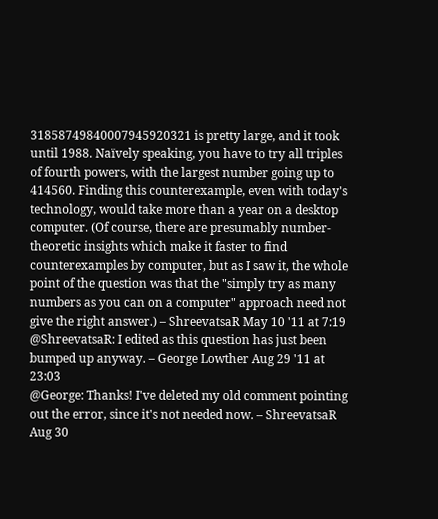31858749840007945920321 is pretty large, and it took until 1988. Naïvely speaking, you have to try all triples of fourth powers, with the largest number going up to 414560. Finding this counterexample, even with today's technology, would take more than a year on a desktop computer. (Of course, there are presumably number-theoretic insights which make it faster to find counterexamples by computer, but as I saw it, the whole point of the question was that the "simply try as many numbers as you can on a computer" approach need not give the right answer.) – ShreevatsaR May 10 '11 at 7:19
@ShreevatsaR: I edited as this question has just been bumped up anyway. – George Lowther Aug 29 '11 at 23:03
@George: Thanks! I've deleted my old comment pointing out the error, since it's not needed now. – ShreevatsaR Aug 30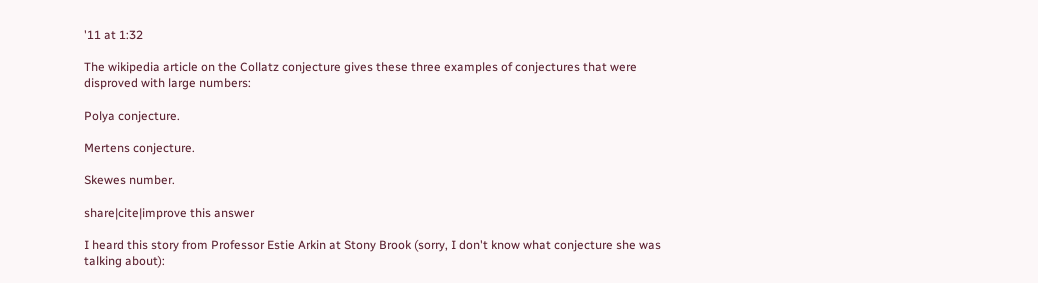'11 at 1:32

The wikipedia article on the Collatz conjecture gives these three examples of conjectures that were disproved with large numbers:

Polya conjecture.

Mertens conjecture.

Skewes number.

share|cite|improve this answer

I heard this story from Professor Estie Arkin at Stony Brook (sorry, I don't know what conjecture she was talking about):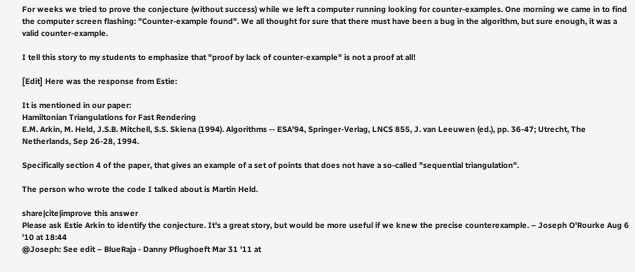For weeks we tried to prove the conjecture (without success) while we left a computer running looking for counter-examples. One morning we came in to find the computer screen flashing: "Counter-example found". We all thought for sure that there must have been a bug in the algorithm, but sure enough, it was a valid counter-example.

I tell this story to my students to emphasize that "proof by lack of counter-example" is not a proof at all!

[Edit] Here was the response from Estie:

It is mentioned in our paper:
Hamiltonian Triangulations for Fast Rendering
E.M. Arkin, M. Held, J.S.B. Mitchell, S.S. Skiena (1994). Algorithms -- ESA'94, Springer-Verlag, LNCS 855, J. van Leeuwen (ed.), pp. 36-47; Utrecht, The Netherlands, Sep 26-28, 1994.

Specifically section 4 of the paper, that gives an example of a set of points that does not have a so-called "sequential triangulation".

The person who wrote the code I talked about is Martin Held.

share|cite|improve this answer
Please ask Estie Arkin to identify the conjecture. It's a great story, but would be more useful if we knew the precise counterexample. – Joseph O'Rourke Aug 6 '10 at 18:44
@Joseph: See edit – BlueRaja - Danny Pflughoeft Mar 31 '11 at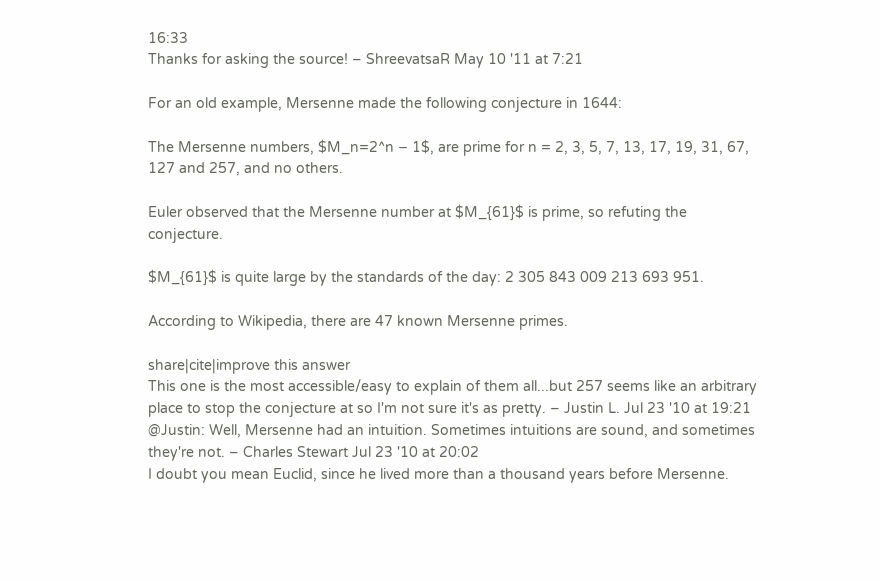16:33
Thanks for asking the source! – ShreevatsaR May 10 '11 at 7:21

For an old example, Mersenne made the following conjecture in 1644:

The Mersenne numbers, $M_n=2^n − 1$, are prime for n = 2, 3, 5, 7, 13, 17, 19, 31, 67, 127 and 257, and no others.

Euler observed that the Mersenne number at $M_{61}$ is prime, so refuting the conjecture.

$M_{61}$ is quite large by the standards of the day: 2 305 843 009 213 693 951.

According to Wikipedia, there are 47 known Mersenne primes.

share|cite|improve this answer
This one is the most accessible/easy to explain of them all...but 257 seems like an arbitrary place to stop the conjecture at so I'm not sure it's as pretty. – Justin L. Jul 23 '10 at 19:21
@Justin: Well, Mersenne had an intuition. Sometimes intuitions are sound, and sometimes they're not. – Charles Stewart Jul 23 '10 at 20:02
I doubt you mean Euclid, since he lived more than a thousand years before Mersenne.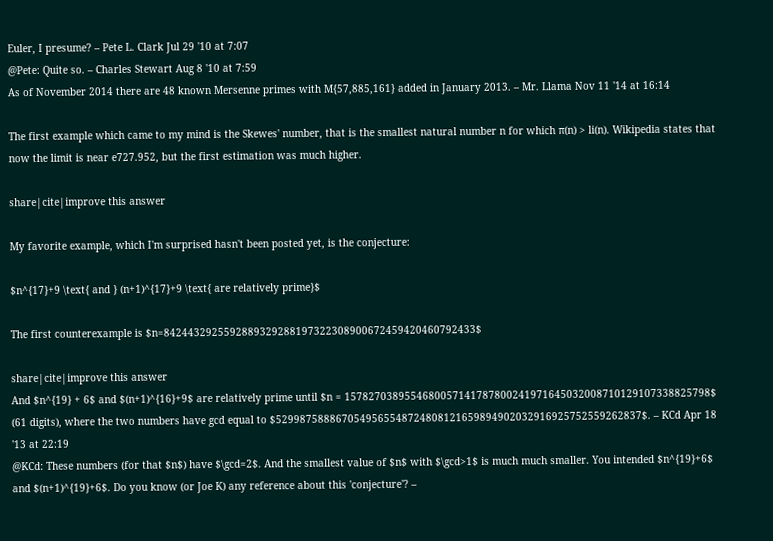Euler, I presume? – Pete L. Clark Jul 29 '10 at 7:07
@Pete: Quite so. – Charles Stewart Aug 8 '10 at 7:59
As of November 2014 there are 48 known Mersenne primes with M{57,885,161} added in January 2013. – Mr. Llama Nov 11 '14 at 16:14

The first example which came to my mind is the Skewes' number, that is the smallest natural number n for which π(n) > li(n). Wikipedia states that now the limit is near e727.952, but the first estimation was much higher.

share|cite|improve this answer

My favorite example, which I'm surprised hasn't been posted yet, is the conjecture:

$n^{17}+9 \text{ and } (n+1)^{17}+9 \text{ are relatively prime}$

The first counterexample is $n=8424432925592889329288197322308900672459420460792433$

share|cite|improve this answer
And $n^{19} + 6$ and $(n+1)^{16}+9$ are relatively prime until $n = 1578270389554680057141787800241971645032008710129107338825798$ (61 digits), where the two numbers have gcd equal to $5299875888670549565548724808121659894902032916925752559262837$. – KCd Apr 18 '13 at 22:19
@KCd: These numbers (for that $n$) have $\gcd=2$. And the smallest value of $n$ with $\gcd>1$ is much much smaller. You intended $n^{19}+6$ and $(n+1)^{19}+6$. Do you know (or Joe K) any reference about this 'conjecture'? –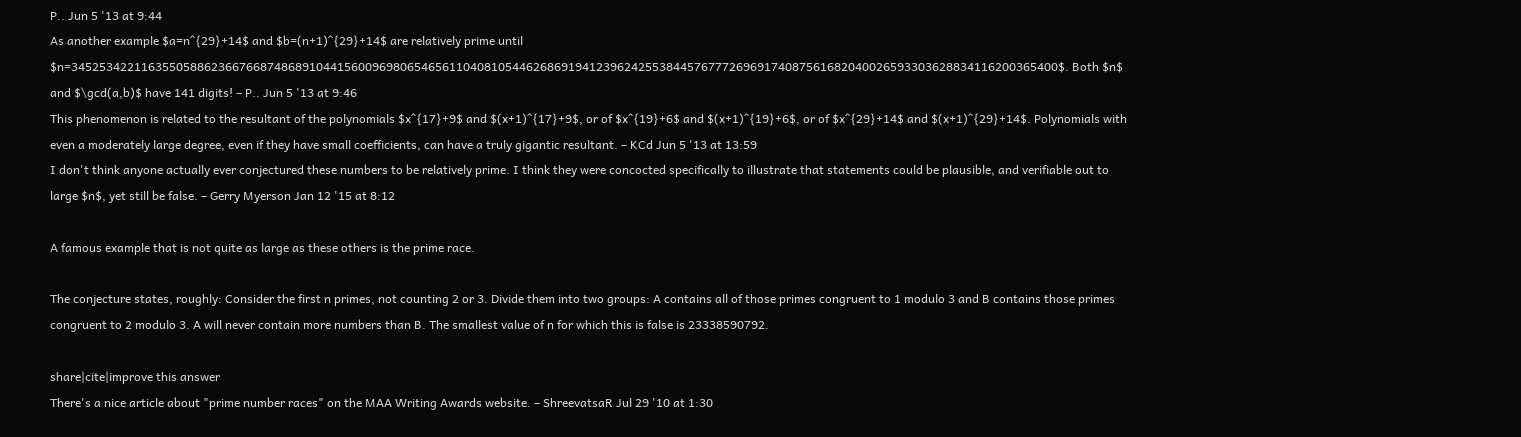P.. Jun 5 '13 at 9:44
As another example $a=n^{29}+14$ and $b=(n+1)^{29}+14$ are relatively prime until $n=345253422116355058862366766874868910441560096980654656110408105446268691941239624255384457677726969174087561682040026593303628834116200365400$. Both $n$ and $\gcd(a,b)$ have 141 digits! – P.. Jun 5 '13 at 9:46
This phenomenon is related to the resultant of the polynomials $x^{17}+9$ and $(x+1)^{17}+9$, or of $x^{19}+6$ and $(x+1)^{19}+6$, or of $x^{29}+14$ and $(x+1)^{29}+14$. Polynomials with even a moderately large degree, even if they have small coefficients, can have a truly gigantic resultant. – KCd Jun 5 '13 at 13:59
I don't think anyone actually ever conjectured these numbers to be relatively prime. I think they were concocted specifically to illustrate that statements could be plausible, and verifiable out to large $n$, yet still be false. – Gerry Myerson Jan 12 '15 at 8:12

A famous example that is not quite as large as these others is the prime race.

The conjecture states, roughly: Consider the first n primes, not counting 2 or 3. Divide them into two groups: A contains all of those primes congruent to 1 modulo 3 and B contains those primes congruent to 2 modulo 3. A will never contain more numbers than B. The smallest value of n for which this is false is 23338590792.

share|cite|improve this answer
There's a nice article about "prime number races" on the MAA Writing Awards website. – ShreevatsaR Jul 29 '10 at 1:30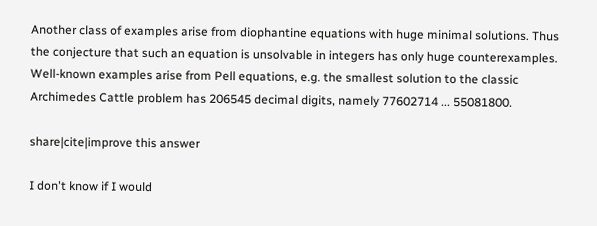Another class of examples arise from diophantine equations with huge minimal solutions. Thus the conjecture that such an equation is unsolvable in integers has only huge counterexamples. Well-known examples arise from Pell equations, e.g. the smallest solution to the classic Archimedes Cattle problem has 206545 decimal digits, namely 77602714 ... 55081800.

share|cite|improve this answer

I don't know if I would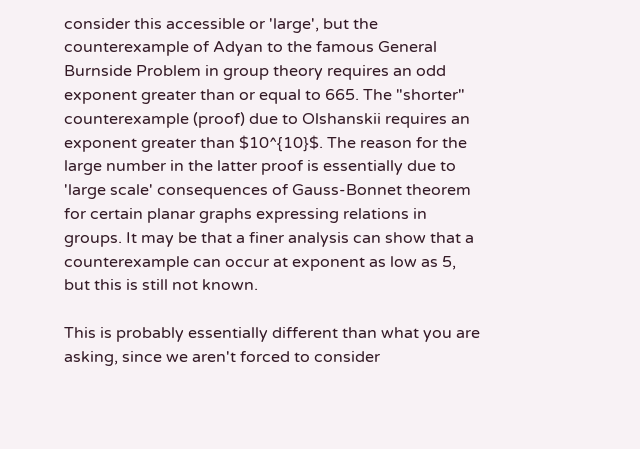consider this accessible or 'large', but the counterexample of Adyan to the famous General Burnside Problem in group theory requires an odd exponent greater than or equal to 665. The "shorter" counterexample (proof) due to Olshanskii requires an exponent greater than $10^{10}$. The reason for the large number in the latter proof is essentially due to 'large scale' consequences of Gauss-Bonnet theorem for certain planar graphs expressing relations in groups. It may be that a finer analysis can show that a counterexample can occur at exponent as low as 5, but this is still not known.

This is probably essentially different than what you are asking, since we aren't forced to consider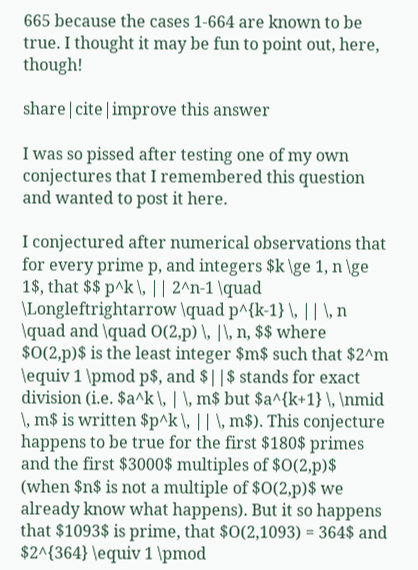665 because the cases 1-664 are known to be true. I thought it may be fun to point out, here, though!

share|cite|improve this answer

I was so pissed after testing one of my own conjectures that I remembered this question and wanted to post it here.

I conjectured after numerical observations that for every prime p, and integers $k \ge 1, n \ge 1$, that $$ p^k \, || 2^n-1 \quad \Longleftrightarrow \quad p^{k-1} \, || \, n \quad and \quad O(2,p) \, |\, n, $$ where $O(2,p)$ is the least integer $m$ such that $2^m \equiv 1 \pmod p$, and $||$ stands for exact division (i.e. $a^k \, | \, m$ but $a^{k+1} \, \nmid \, m$ is written $p^k \, || \, m$). This conjecture happens to be true for the first $180$ primes and the first $3000$ multiples of $O(2,p)$ (when $n$ is not a multiple of $O(2,p)$ we already know what happens). But it so happens that $1093$ is prime, that $O(2,1093) = 364$ and $2^{364} \equiv 1 \pmod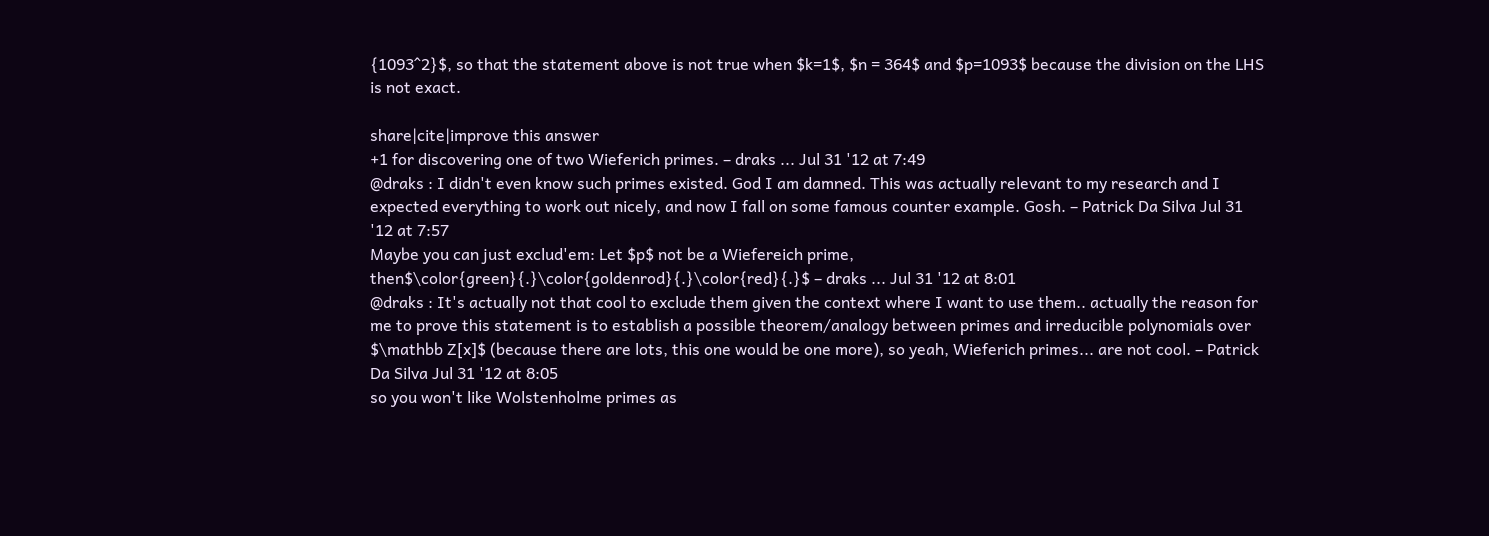{1093^2}$, so that the statement above is not true when $k=1$, $n = 364$ and $p=1093$ because the division on the LHS is not exact.

share|cite|improve this answer
+1 for discovering one of two Wieferich primes. – draks ... Jul 31 '12 at 7:49
@draks : I didn't even know such primes existed. God I am damned. This was actually relevant to my research and I expected everything to work out nicely, and now I fall on some famous counter example. Gosh. – Patrick Da Silva Jul 31 '12 at 7:57
Maybe you can just exclud'em: Let $p$ not be a Wiefereich prime, then$\color{green}{.}\color{goldenrod}{.}\color{red}{.}$ – draks ... Jul 31 '12 at 8:01
@draks : It's actually not that cool to exclude them given the context where I want to use them.. actually the reason for me to prove this statement is to establish a possible theorem/analogy between primes and irreducible polynomials over $\mathbb Z[x]$ (because there are lots, this one would be one more), so yeah, Wieferich primes... are not cool. – Patrick Da Silva Jul 31 '12 at 8:05
so you won't like Wolstenholme primes as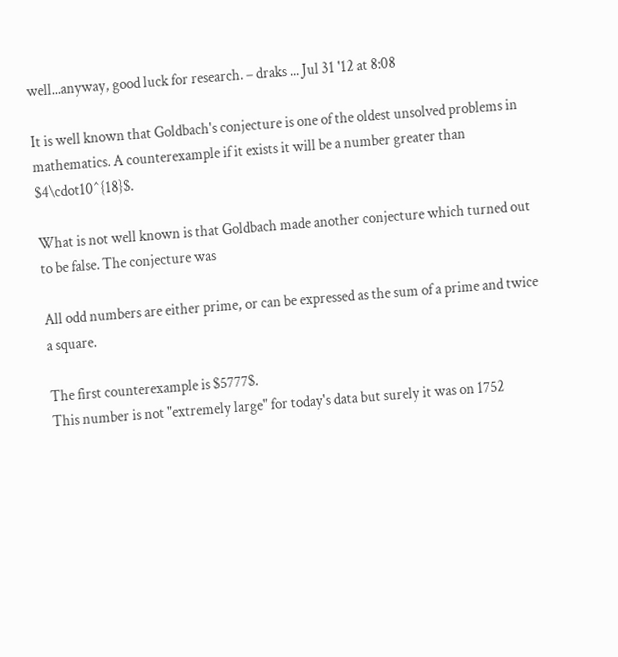well...anyway, good luck for research. – draks ... Jul 31 '12 at 8:08

It is well known that Goldbach's conjecture is one of the oldest unsolved problems in mathematics. A counterexample if it exists it will be a number greater than $4\cdot10^{18}$.

What is not well known is that Goldbach made another conjecture which turned out to be false. The conjecture was

All odd numbers are either prime, or can be expressed as the sum of a prime and twice a square.

The first counterexample is $5777$.
This number is not "extremely large" for today's data but surely it was on 1752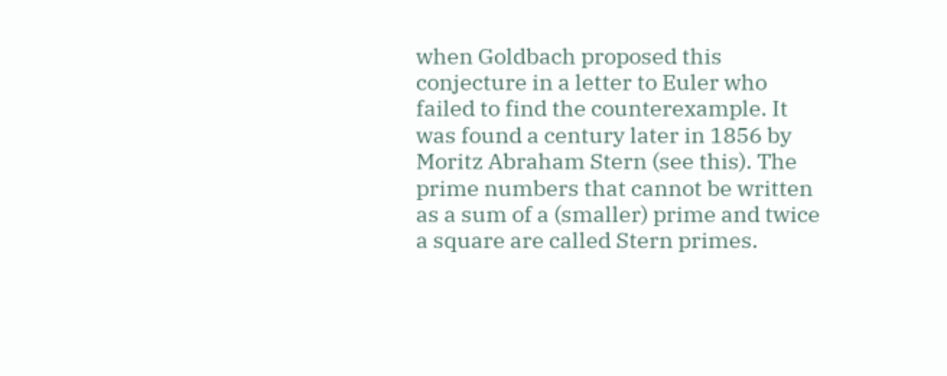when Goldbach proposed this conjecture in a letter to Euler who failed to find the counterexample. It was found a century later in 1856 by Moritz Abraham Stern (see this). The prime numbers that cannot be written as a sum of a (smaller) prime and twice a square are called Stern primes.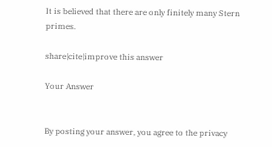It is believed that there are only finitely many Stern primes.

share|cite|improve this answer

Your Answer


By posting your answer, you agree to the privacy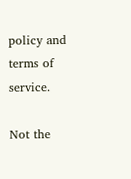policy and terms of service.

Not the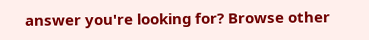answer you're looking for? Browse other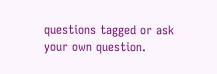questions tagged or ask your own question.